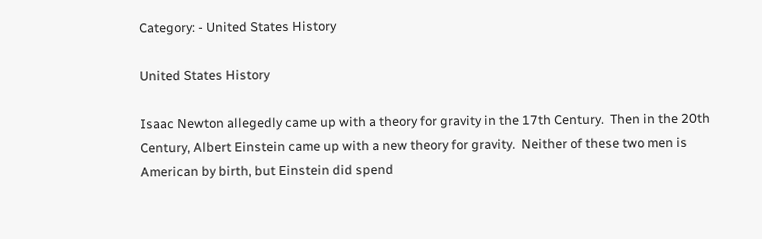Category: - United States History

United States History

Isaac Newton allegedly came up with a theory for gravity in the 17th Century.  Then in the 20th Century, Albert Einstein came up with a new theory for gravity.  Neither of these two men is American by birth, but Einstein did spend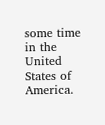some time in the United States of America.